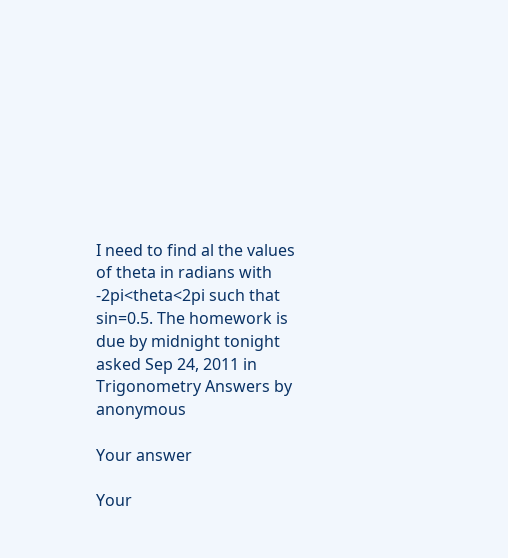I need to find al the values of theta in radians with -2pi<theta<2pi such that sin=0.5. The homework is due by midnight tonight
asked Sep 24, 2011 in Trigonometry Answers by anonymous

Your answer

Your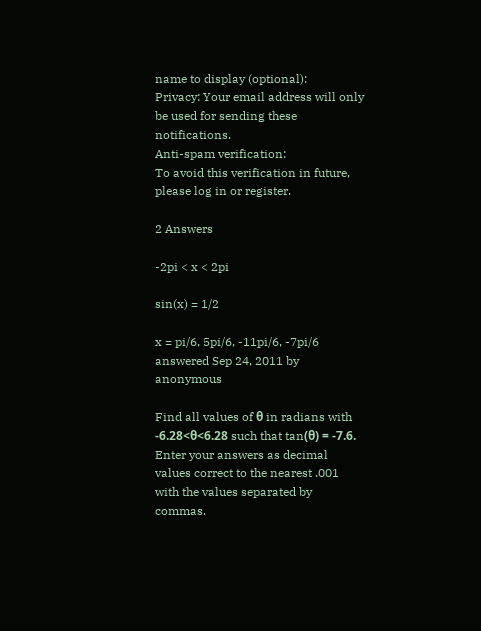name to display (optional):
Privacy: Your email address will only be used for sending these notifications.
Anti-spam verification:
To avoid this verification in future, please log in or register.

2 Answers

-2pi < x < 2pi

sin(x) = 1/2

x = pi/6, 5pi/6, -11pi/6, -7pi/6
answered Sep 24, 2011 by anonymous

Find all values of θ in radians with -6.28<θ<6.28 such that tan(θ) = -7.6. Enter your answers as decimal values correct to the nearest .001 with the values separated by commas.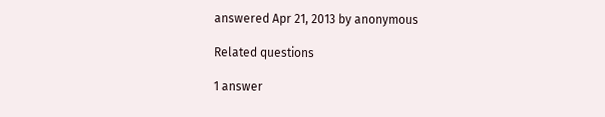answered Apr 21, 2013 by anonymous

Related questions

1 answer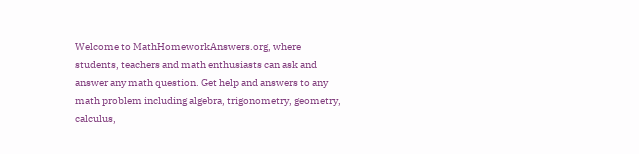Welcome to MathHomeworkAnswers.org, where students, teachers and math enthusiasts can ask and answer any math question. Get help and answers to any math problem including algebra, trigonometry, geometry, calculus,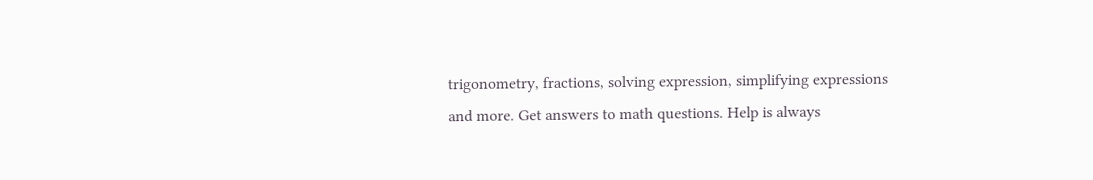trigonometry, fractions, solving expression, simplifying expressions and more. Get answers to math questions. Help is always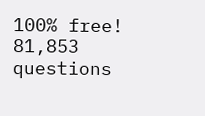100% free!
81,853 questions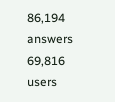86,194 answers
69,816 users